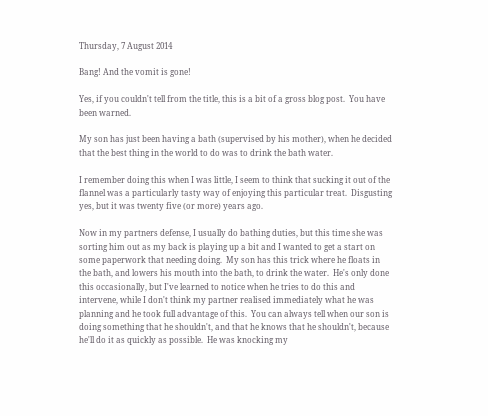Thursday, 7 August 2014

Bang! And the vomit is gone!

Yes, if you couldn't tell from the title, this is a bit of a gross blog post.  You have been warned.

My son has just been having a bath (supervised by his mother), when he decided that the best thing in the world to do was to drink the bath water.

I remember doing this when I was little, I seem to think that sucking it out of the flannel was a particularly tasty way of enjoying this particular treat.  Disgusting yes, but it was twenty five (or more) years ago.

Now in my partners defense, I usually do bathing duties, but this time she was sorting him out as my back is playing up a bit and I wanted to get a start on some paperwork that needing doing.  My son has this trick where he floats in the bath, and lowers his mouth into the bath, to drink the water.  He's only done this occasionally, but I've learned to notice when he tries to do this and intervene, while I don't think my partner realised immediately what he was planning and he took full advantage of this.  You can always tell when our son is doing something that he shouldn't, and that he knows that he shouldn't, because he'll do it as quickly as possible.  He was knocking my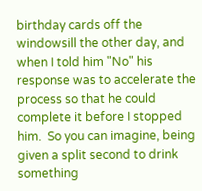birthday cards off the windowsill the other day, and when I told him "No" his response was to accelerate the process so that he could complete it before I stopped him.  So you can imagine, being given a split second to drink something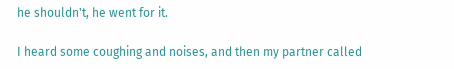he shouldn't, he went for it.

I heard some coughing and noises, and then my partner called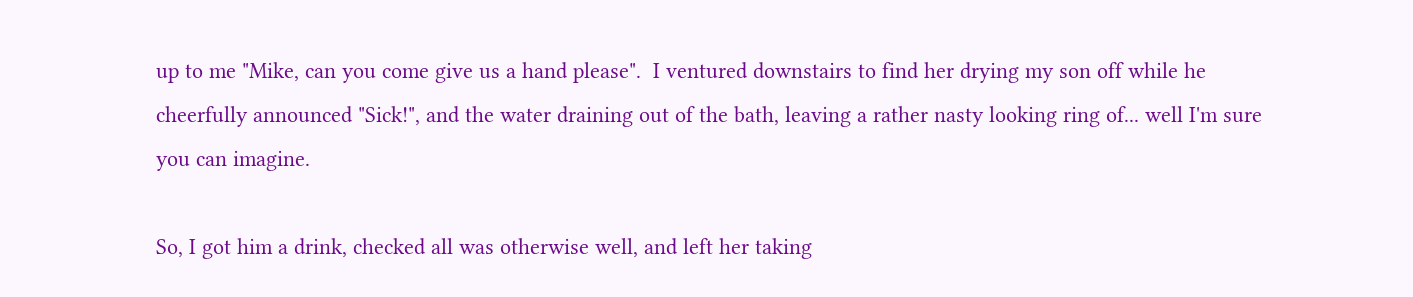up to me "Mike, can you come give us a hand please".  I ventured downstairs to find her drying my son off while he cheerfully announced "Sick!", and the water draining out of the bath, leaving a rather nasty looking ring of... well I'm sure you can imagine.

So, I got him a drink, checked all was otherwise well, and left her taking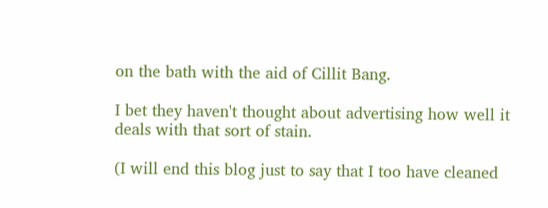on the bath with the aid of Cillit Bang.

I bet they haven't thought about advertising how well it deals with that sort of stain.

(I will end this blog just to say that I too have cleaned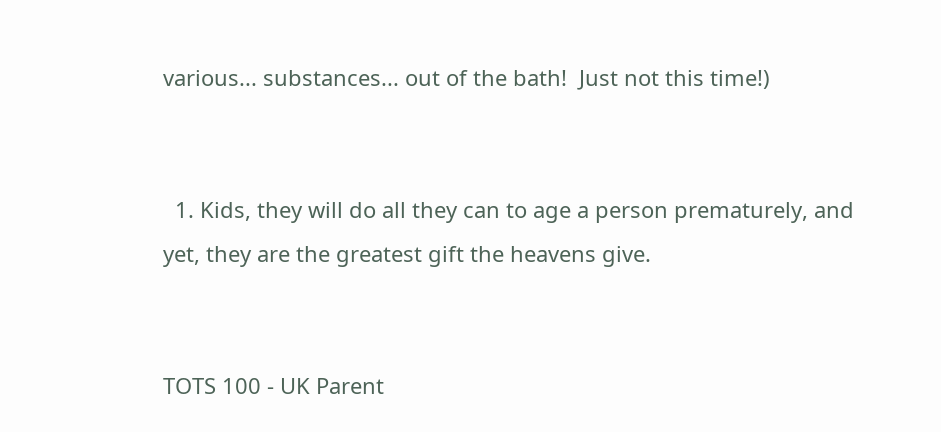various... substances... out of the bath!  Just not this time!)


  1. Kids, they will do all they can to age a person prematurely, and yet, they are the greatest gift the heavens give.


TOTS 100 - UK Parent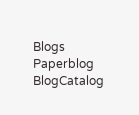Blogs
Paperblog BlogCatalog